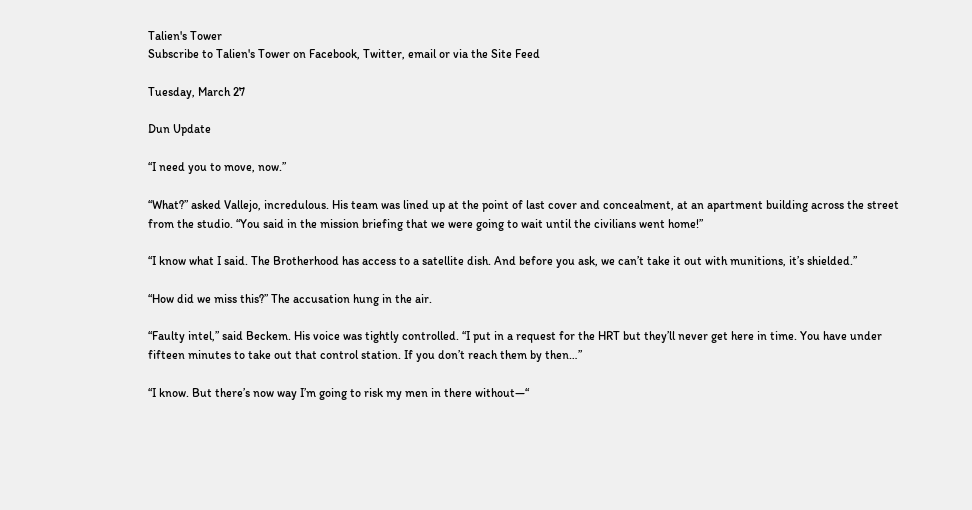Talien's Tower
Subscribe to Talien's Tower on Facebook, Twitter, email or via the Site Feed

Tuesday, March 27

Dun Update

“I need you to move, now.”

“What?” asked Vallejo, incredulous. His team was lined up at the point of last cover and concealment, at an apartment building across the street from the studio. “You said in the mission briefing that we were going to wait until the civilians went home!”

“I know what I said. The Brotherhood has access to a satellite dish. And before you ask, we can’t take it out with munitions, it’s shielded.”

“How did we miss this?” The accusation hung in the air.

“Faulty intel,” said Beckem. His voice was tightly controlled. “I put in a request for the HRT but they’ll never get here in time. You have under fifteen minutes to take out that control station. If you don’t reach them by then…”

“I know. But there’s now way I’m going to risk my men in there without—“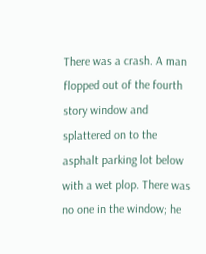There was a crash. A man flopped out of the fourth story window and splattered on to the asphalt parking lot below with a wet plop. There was no one in the window; he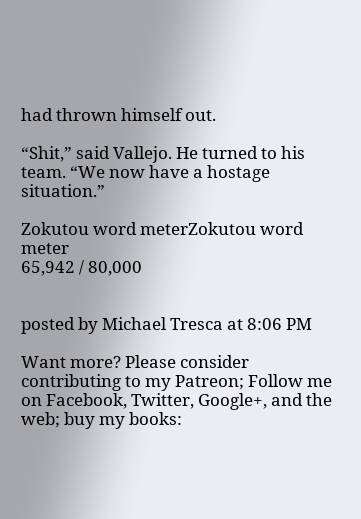had thrown himself out.

“Shit,” said Vallejo. He turned to his team. “We now have a hostage situation.”

Zokutou word meterZokutou word meter
65,942 / 80,000


posted by Michael Tresca at 8:06 PM

Want more? Please consider contributing to my Patreon; Follow me on Facebook, Twitter, Google+, and the web; buy my books: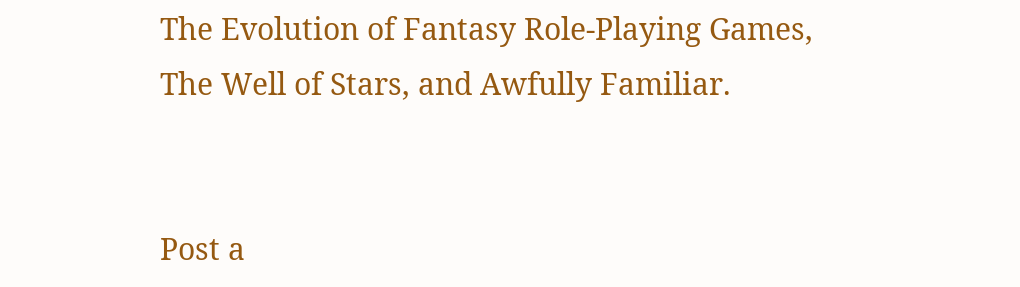The Evolution of Fantasy Role-Playing Games, The Well of Stars, and Awfully Familiar.


Post a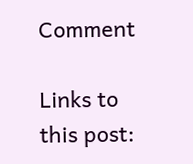Comment

Links to this post: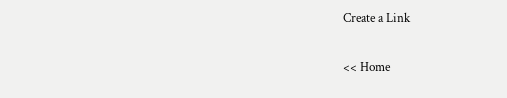Create a Link

<< Home